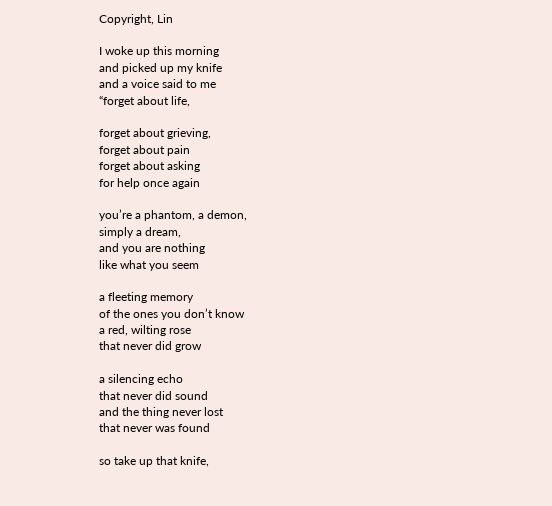Copyright, Lin

I woke up this morning
and picked up my knife
and a voice said to me
“forget about life,

forget about grieving,
forget about pain
forget about asking
for help once again

you’re a phantom, a demon,
simply a dream,
and you are nothing
like what you seem

a fleeting memory
of the ones you don’t know
a red, wilting rose
that never did grow

a silencing echo
that never did sound
and the thing never lost
that never was found

so take up that knife,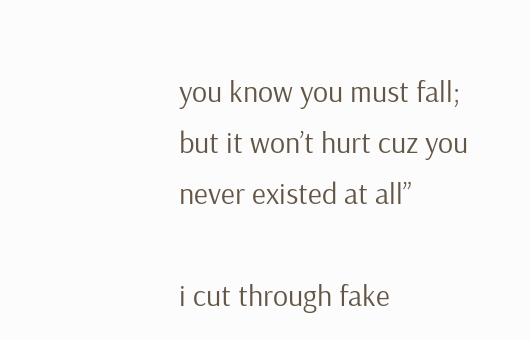you know you must fall;
but it won’t hurt cuz you
never existed at all”

i cut through fake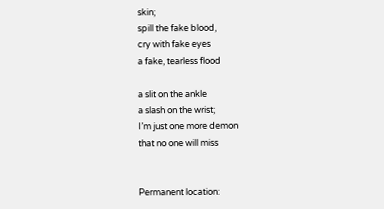skin;
spill the fake blood,
cry with fake eyes
a fake, tearless flood

a slit on the ankle
a slash on the wrist;
I’m just one more demon
that no one will miss


Permanent location: